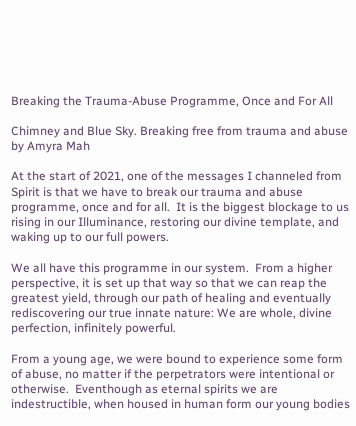Breaking the Trauma-Abuse Programme, Once and For All

Chimney and Blue Sky. Breaking free from trauma and abuse by Amyra Mah

At the start of 2021, one of the messages I channeled from Spirit is that we have to break our trauma and abuse programme, once and for all.  It is the biggest blockage to us rising in our Illuminance, restoring our divine template, and waking up to our full powers.

We all have this programme in our system.  From a higher perspective, it is set up that way so that we can reap the greatest yield, through our path of healing and eventually rediscovering our true innate nature: We are whole, divine perfection, infinitely powerful.

From a young age, we were bound to experience some form of abuse, no matter if the perpetrators were intentional or otherwise.  Eventhough as eternal spirits we are indestructible, when housed in human form our young bodies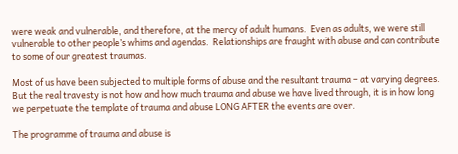were weak and vulnerable, and therefore, at the mercy of adult humans.  Even as adults, we were still vulnerable to other people’s whims and agendas.  Relationships are fraught with abuse and can contribute to some of our greatest traumas.

Most of us have been subjected to multiple forms of abuse and the resultant trauma – at varying degrees.  But the real travesty is not how and how much trauma and abuse we have lived through, it is in how long we perpetuate the template of trauma and abuse LONG AFTER the events are over.

The programme of trauma and abuse is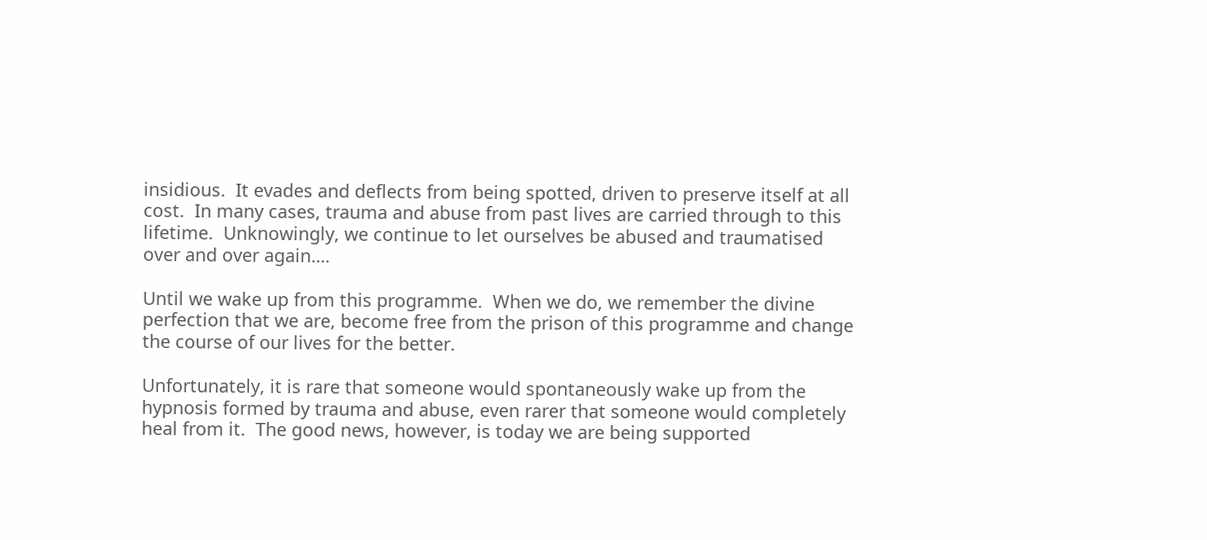insidious.  It evades and deflects from being spotted, driven to preserve itself at all cost.  In many cases, trauma and abuse from past lives are carried through to this lifetime.  Unknowingly, we continue to let ourselves be abused and traumatised over and over again….

Until we wake up from this programme.  When we do, we remember the divine perfection that we are, become free from the prison of this programme and change the course of our lives for the better.

Unfortunately, it is rare that someone would spontaneously wake up from the hypnosis formed by trauma and abuse, even rarer that someone would completely heal from it.  The good news, however, is today we are being supported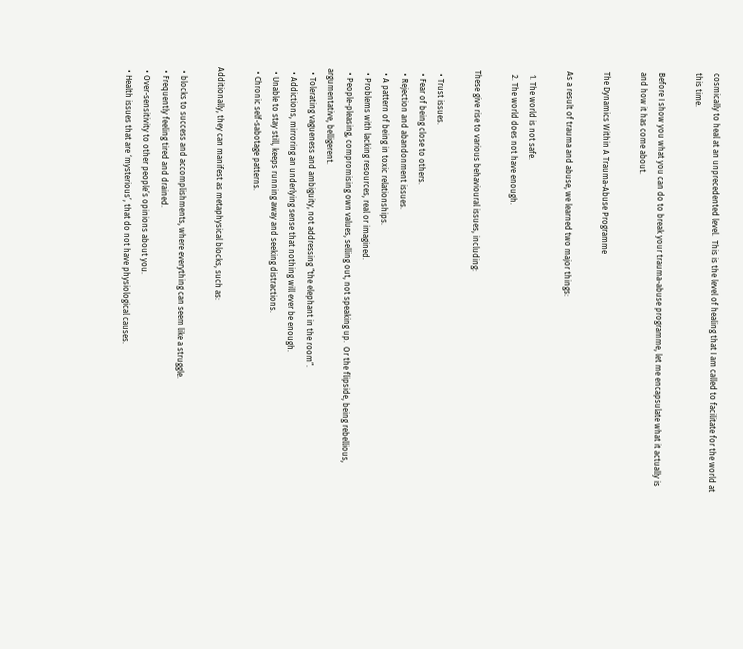cosmically to heal at an unprecedented level.  This is the level of healing that I am called to facilitate for the world at this time.

Before I show you what you can do to break your trauma-abuse programme, let me encapsulate what it actually is and how it has come about.

The Dynamics Within A Trauma-Abuse Programme

As a result of trauma and abuse, we learned two major things:

  1. The world is not safe.
  2. The world does not have enough.

These give rise to various behavioural issues, including:

  • Trust issues.
  • Fear of being close to others.
  • Rejection and abandonment issues.
  • A pattern of being in toxic relationships.
  • Problems with lacking resources, real or imagined.
  • People-pleasing, compromising own values, selling out, not speaking up.  Or the flipside, being rebellious, argumentative, belligerent.
  • Tolerating vagueness and ambiguity, not addressing “the elephant in the room”.
  • Addictions, mirroring an underlying sense that nothing will ever be enough.
  • Unable to stay still, keeps running away and seeking distractions.
  • Chronic self-sabotage patterns.

Additionally, they can manifest as metaphysical blocks, such as:

  • blocks to success and accomplishments, where everything can seem like a struggle.
  • Frequently feeling tired and drained.
  • Over-sensitivity to other people’s opinions about you.
  • Health issues that are ‘mysterious’, that do not have physiological causes.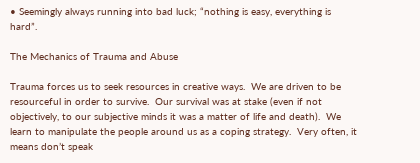• Seemingly always running into bad luck; “nothing is easy, everything is hard”.

The Mechanics of Trauma and Abuse

Trauma forces us to seek resources in creative ways.  We are driven to be resourceful in order to survive.  Our survival was at stake (even if not objectively, to our subjective minds it was a matter of life and death).  We learn to manipulate the people around us as a coping strategy.  Very often, it means don’t speak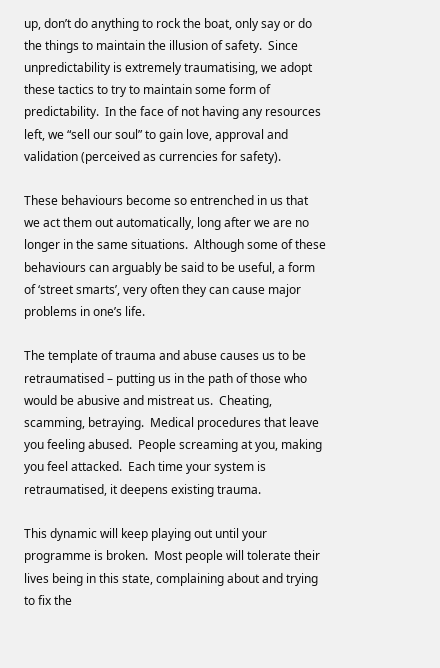up, don’t do anything to rock the boat, only say or do the things to maintain the illusion of safety.  Since unpredictability is extremely traumatising, we adopt these tactics to try to maintain some form of predictability.  In the face of not having any resources left, we “sell our soul” to gain love, approval and validation (perceived as currencies for safety).

These behaviours become so entrenched in us that we act them out automatically, long after we are no longer in the same situations.  Although some of these behaviours can arguably be said to be useful, a form of ‘street smarts’, very often they can cause major problems in one’s life.

The template of trauma and abuse causes us to be retraumatised – putting us in the path of those who would be abusive and mistreat us.  Cheating, scamming, betraying.  Medical procedures that leave you feeling abused.  People screaming at you, making you feel attacked.  Each time your system is retraumatised, it deepens existing trauma.

This dynamic will keep playing out until your programme is broken.  Most people will tolerate their lives being in this state, complaining about and trying to fix the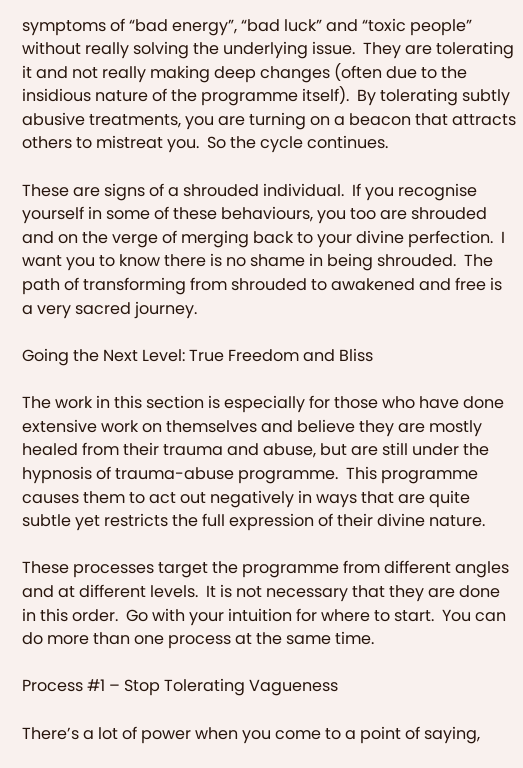symptoms of “bad energy”, “bad luck” and “toxic people” without really solving the underlying issue.  They are tolerating it and not really making deep changes (often due to the insidious nature of the programme itself).  By tolerating subtly abusive treatments, you are turning on a beacon that attracts others to mistreat you.  So the cycle continues.

These are signs of a shrouded individual.  If you recognise yourself in some of these behaviours, you too are shrouded and on the verge of merging back to your divine perfection.  I want you to know there is no shame in being shrouded.  The path of transforming from shrouded to awakened and free is a very sacred journey.

Going the Next Level: True Freedom and Bliss

The work in this section is especially for those who have done extensive work on themselves and believe they are mostly healed from their trauma and abuse, but are still under the hypnosis of trauma-abuse programme.  This programme causes them to act out negatively in ways that are quite subtle yet restricts the full expression of their divine nature.

These processes target the programme from different angles and at different levels.  It is not necessary that they are done in this order.  Go with your intuition for where to start.  You can do more than one process at the same time.

Process #1 – Stop Tolerating Vagueness

There’s a lot of power when you come to a point of saying,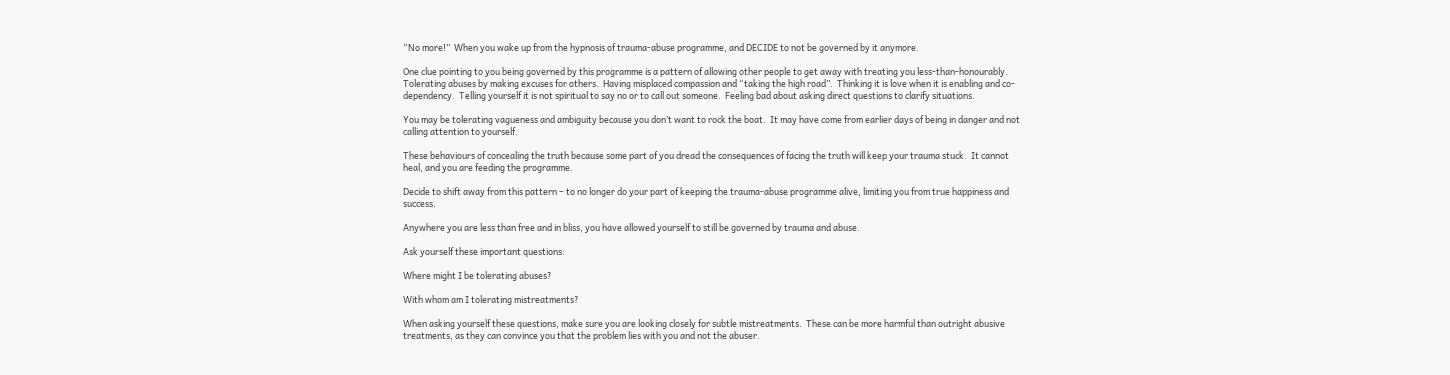“No more!”  When you wake up from the hypnosis of trauma-abuse programme, and DECIDE to not be governed by it anymore.

One clue pointing to you being governed by this programme is a pattern of allowing other people to get away with treating you less-than-honourably.  Tolerating abuses by making excuses for others.  Having misplaced compassion and “taking the high road”.  Thinking it is love when it is enabling and co-dependency.  Telling yourself it is not spiritual to say no or to call out someone.  Feeling bad about asking direct questions to clarify situations.

You may be tolerating vagueness and ambiguity because you don’t want to rock the boat.  It may have come from earlier days of being in danger and not calling attention to yourself.

These behaviours of concealing the truth because some part of you dread the consequences of facing the truth will keep your trauma stuck.  It cannot heal, and you are feeding the programme.

Decide to shift away from this pattern – to no longer do your part of keeping the trauma-abuse programme alive, limiting you from true happiness and success.

Anywhere you are less than free and in bliss, you have allowed yourself to still be governed by trauma and abuse.

Ask yourself these important questions:

Where might I be tolerating abuses?

With whom am I tolerating mistreatments?

When asking yourself these questions, make sure you are looking closely for subtle mistreatments.  These can be more harmful than outright abusive treatments, as they can convince you that the problem lies with you and not the abuser.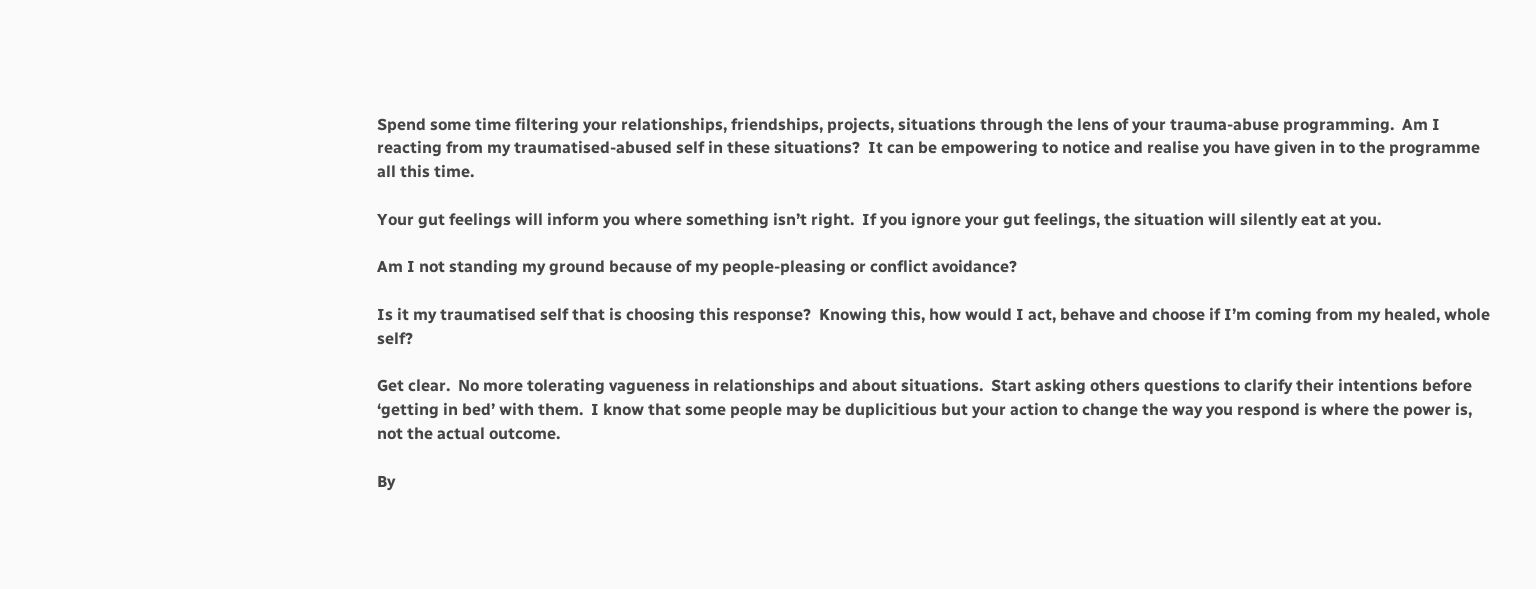Spend some time filtering your relationships, friendships, projects, situations through the lens of your trauma-abuse programming.  Am I reacting from my traumatised-abused self in these situations?  It can be empowering to notice and realise you have given in to the programme all this time.

Your gut feelings will inform you where something isn’t right.  If you ignore your gut feelings, the situation will silently eat at you.

Am I not standing my ground because of my people-pleasing or conflict avoidance?

Is it my traumatised self that is choosing this response?  Knowing this, how would I act, behave and choose if I’m coming from my healed, whole self?

Get clear.  No more tolerating vagueness in relationships and about situations.  Start asking others questions to clarify their intentions before ‘getting in bed’ with them.  I know that some people may be duplicitious but your action to change the way you respond is where the power is, not the actual outcome.

By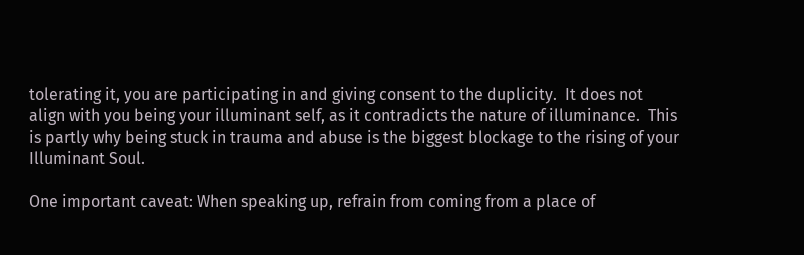tolerating it, you are participating in and giving consent to the duplicity.  It does not align with you being your illuminant self, as it contradicts the nature of illuminance.  This is partly why being stuck in trauma and abuse is the biggest blockage to the rising of your Illuminant Soul.

One important caveat: When speaking up, refrain from coming from a place of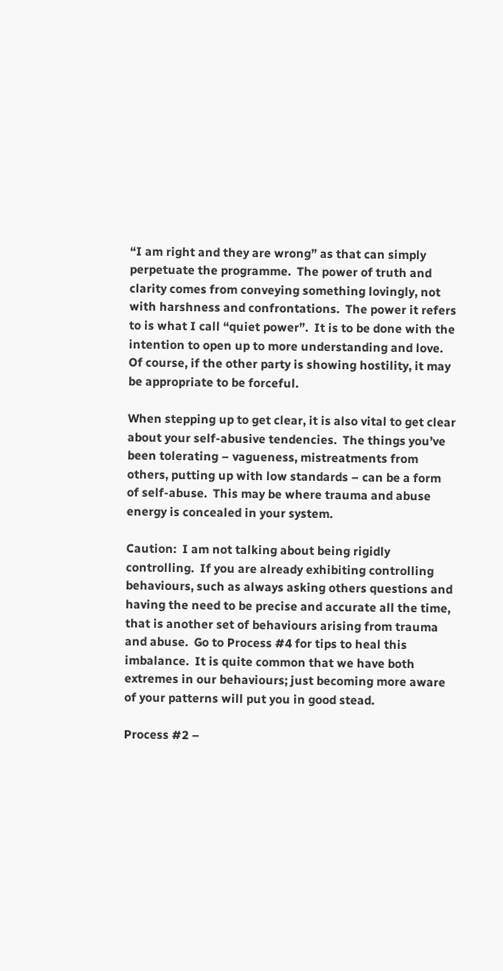“I am right and they are wrong” as that can simply perpetuate the programme.  The power of truth and clarity comes from conveying something lovingly, not with harshness and confrontations.  The power it refers to is what I call “quiet power”.  It is to be done with the intention to open up to more understanding and love.  Of course, if the other party is showing hostility, it may be appropriate to be forceful.

When stepping up to get clear, it is also vital to get clear about your self-abusive tendencies.  The things you’ve been tolerating – vagueness, mistreatments from others, putting up with low standards – can be a form of self-abuse.  This may be where trauma and abuse energy is concealed in your system.

Caution:  I am not talking about being rigidly controlling.  If you are already exhibiting controlling behaviours, such as always asking others questions and having the need to be precise and accurate all the time, that is another set of behaviours arising from trauma and abuse.  Go to Process #4 for tips to heal this imbalance.  It is quite common that we have both extremes in our behaviours; just becoming more aware of your patterns will put you in good stead.

Process #2 –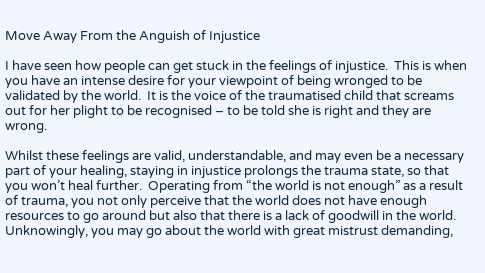Move Away From the Anguish of Injustice

I have seen how people can get stuck in the feelings of injustice.  This is when you have an intense desire for your viewpoint of being wronged to be validated by the world.  It is the voice of the traumatised child that screams out for her plight to be recognised – to be told she is right and they are wrong.

Whilst these feelings are valid, understandable, and may even be a necessary part of your healing, staying in injustice prolongs the trauma state, so that you won’t heal further.  Operating from “the world is not enough” as a result of trauma, you not only perceive that the world does not have enough resources to go around but also that there is a lack of goodwill in the world.  Unknowingly, you may go about the world with great mistrust demanding,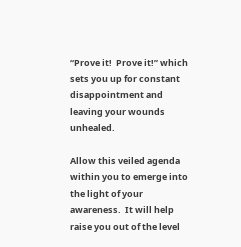“Prove it!  Prove it!” which sets you up for constant disappointment and leaving your wounds unhealed.

Allow this veiled agenda within you to emerge into the light of your awareness.  It will help raise you out of the level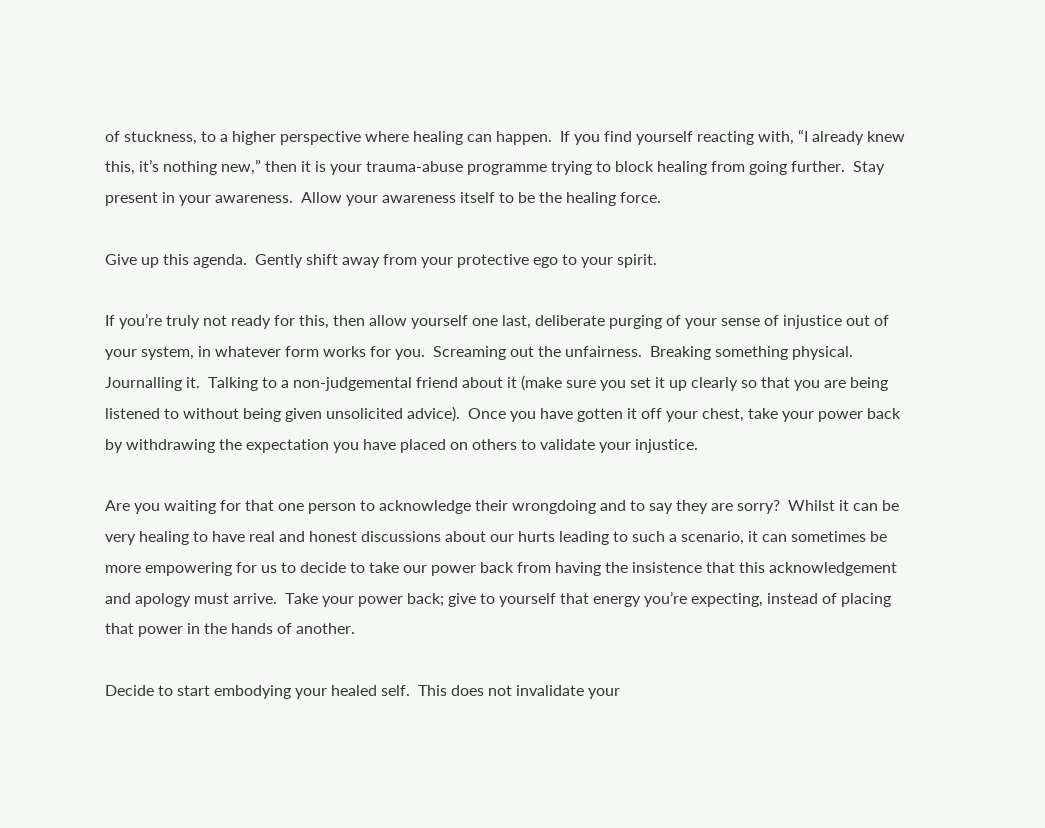of stuckness, to a higher perspective where healing can happen.  If you find yourself reacting with, “I already knew this, it’s nothing new,” then it is your trauma-abuse programme trying to block healing from going further.  Stay present in your awareness.  Allow your awareness itself to be the healing force.

Give up this agenda.  Gently shift away from your protective ego to your spirit.

If you’re truly not ready for this, then allow yourself one last, deliberate purging of your sense of injustice out of your system, in whatever form works for you.  Screaming out the unfairness.  Breaking something physical.  Journalling it.  Talking to a non-judgemental friend about it (make sure you set it up clearly so that you are being listened to without being given unsolicited advice).  Once you have gotten it off your chest, take your power back by withdrawing the expectation you have placed on others to validate your injustice.

Are you waiting for that one person to acknowledge their wrongdoing and to say they are sorry?  Whilst it can be very healing to have real and honest discussions about our hurts leading to such a scenario, it can sometimes be more empowering for us to decide to take our power back from having the insistence that this acknowledgement and apology must arrive.  Take your power back; give to yourself that energy you’re expecting, instead of placing that power in the hands of another.

Decide to start embodying your healed self.  This does not invalidate your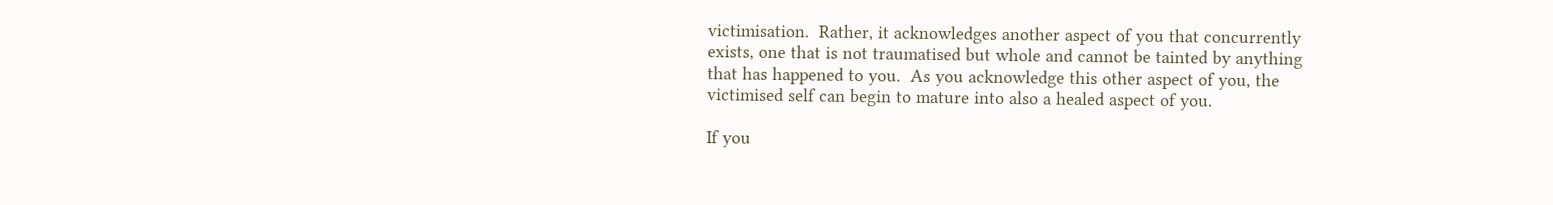victimisation.  Rather, it acknowledges another aspect of you that concurrently exists, one that is not traumatised but whole and cannot be tainted by anything that has happened to you.  As you acknowledge this other aspect of you, the victimised self can begin to mature into also a healed aspect of you.

If you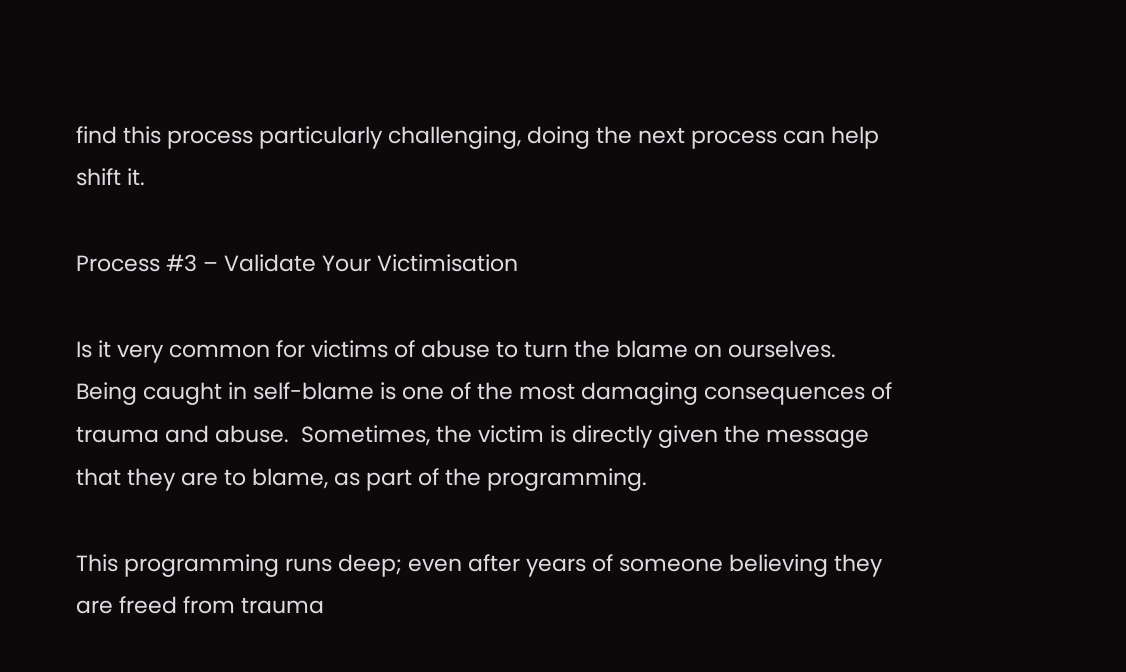find this process particularly challenging, doing the next process can help shift it.

Process #3 – Validate Your Victimisation

Is it very common for victims of abuse to turn the blame on ourselves.  Being caught in self-blame is one of the most damaging consequences of trauma and abuse.  Sometimes, the victim is directly given the message that they are to blame, as part of the programming.

This programming runs deep; even after years of someone believing they are freed from trauma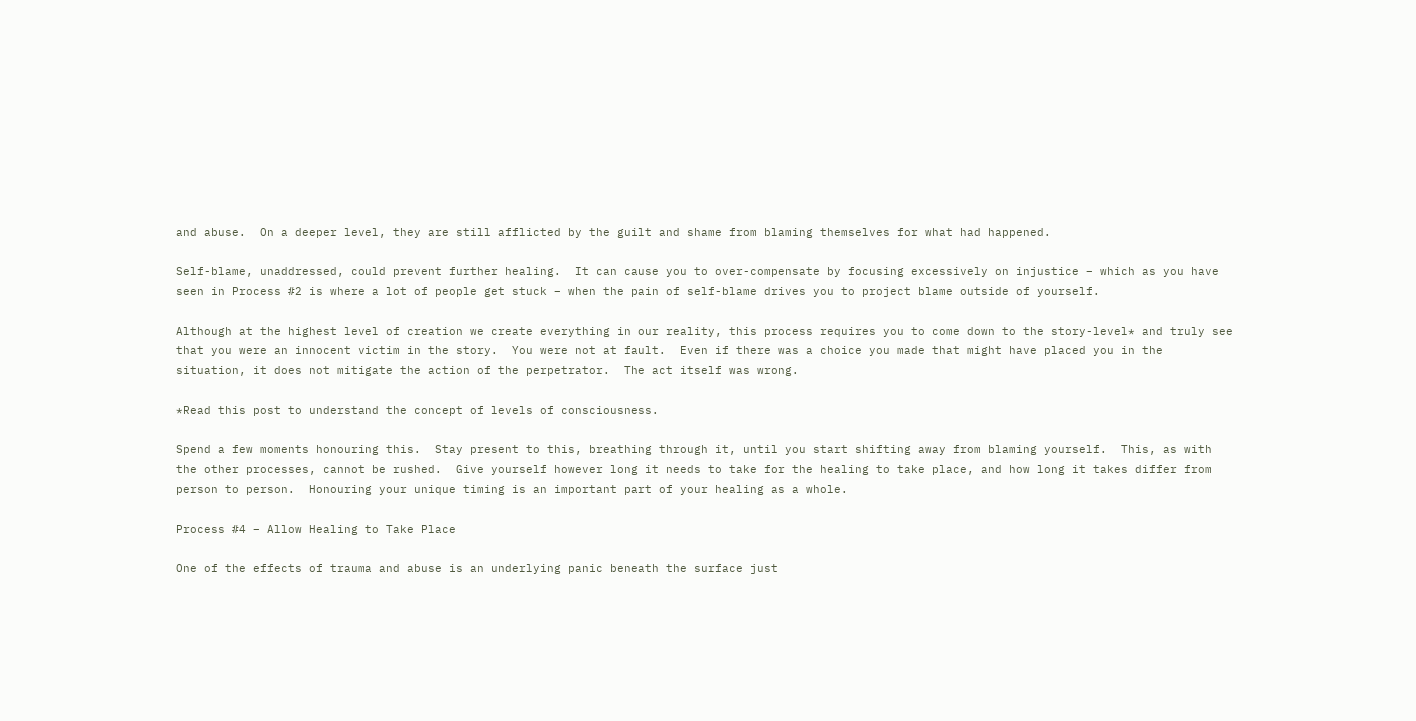and abuse.  On a deeper level, they are still afflicted by the guilt and shame from blaming themselves for what had happened.

Self-blame, unaddressed, could prevent further healing.  It can cause you to over-compensate by focusing excessively on injustice – which as you have seen in Process #2 is where a lot of people get stuck – when the pain of self-blame drives you to project blame outside of yourself.

Although at the highest level of creation we create everything in our reality, this process requires you to come down to the story-level* and truly see that you were an innocent victim in the story.  You were not at fault.  Even if there was a choice you made that might have placed you in the situation, it does not mitigate the action of the perpetrator.  The act itself was wrong.

*Read this post to understand the concept of levels of consciousness.

Spend a few moments honouring this.  Stay present to this, breathing through it, until you start shifting away from blaming yourself.  This, as with the other processes, cannot be rushed.  Give yourself however long it needs to take for the healing to take place, and how long it takes differ from person to person.  Honouring your unique timing is an important part of your healing as a whole.

Process #4 – Allow Healing to Take Place

One of the effects of trauma and abuse is an underlying panic beneath the surface just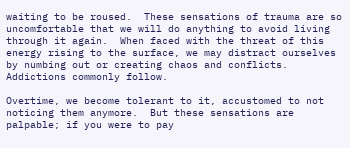waiting to be roused.  These sensations of trauma are so uncomfortable that we will do anything to avoid living through it again.  When faced with the threat of this energy rising to the surface, we may distract ourselves by numbing out or creating chaos and conflicts.  Addictions commonly follow.

Overtime, we become tolerant to it, accustomed to not noticing them anymore.  But these sensations are palpable; if you were to pay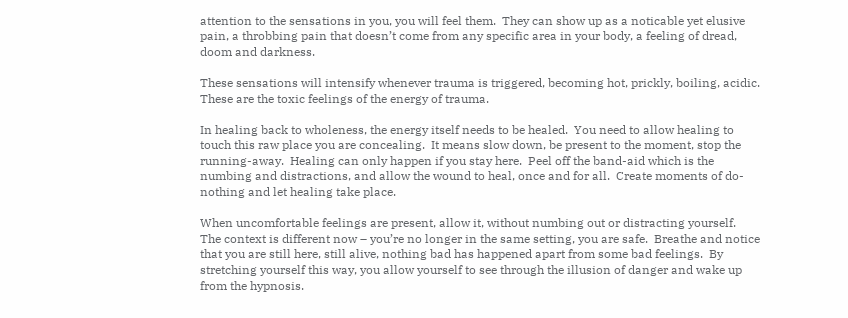attention to the sensations in you, you will feel them.  They can show up as a noticable yet elusive pain, a throbbing pain that doesn’t come from any specific area in your body, a feeling of dread, doom and darkness.

These sensations will intensify whenever trauma is triggered, becoming hot, prickly, boiling, acidic.  These are the toxic feelings of the energy of trauma.

In healing back to wholeness, the energy itself needs to be healed.  You need to allow healing to touch this raw place you are concealing.  It means slow down, be present to the moment, stop the running-away.  Healing can only happen if you stay here.  Peel off the band-aid which is the numbing and distractions, and allow the wound to heal, once and for all.  Create moments of do-nothing and let healing take place.

When uncomfortable feelings are present, allow it, without numbing out or distracting yourself.  The context is different now – you’re no longer in the same setting, you are safe.  Breathe and notice that you are still here, still alive, nothing bad has happened apart from some bad feelings.  By stretching yourself this way, you allow yourself to see through the illusion of danger and wake up from the hypnosis.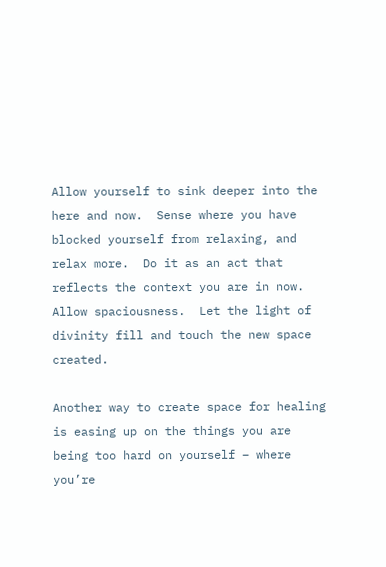Allow yourself to sink deeper into the here and now.  Sense where you have blocked yourself from relaxing, and relax more.  Do it as an act that reflects the context you are in now.  Allow spaciousness.  Let the light of divinity fill and touch the new space created.

Another way to create space for healing is easing up on the things you are being too hard on yourself – where you’re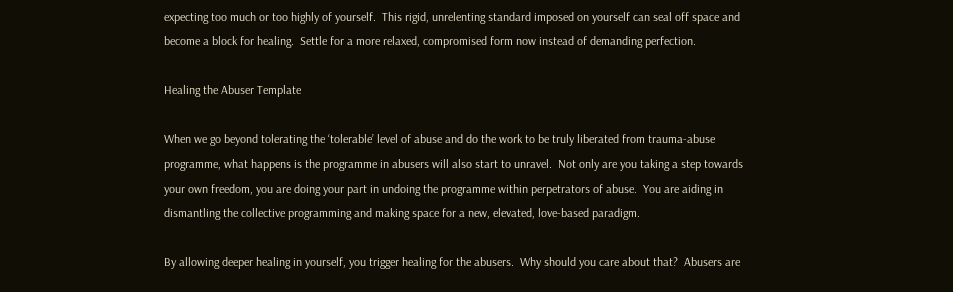expecting too much or too highly of yourself.  This rigid, unrelenting standard imposed on yourself can seal off space and become a block for healing.  Settle for a more relaxed, compromised form now instead of demanding perfection.

Healing the Abuser Template

When we go beyond tolerating the ‘tolerable’ level of abuse and do the work to be truly liberated from trauma-abuse programme, what happens is the programme in abusers will also start to unravel.  Not only are you taking a step towards your own freedom, you are doing your part in undoing the programme within perpetrators of abuse.  You are aiding in dismantling the collective programming and making space for a new, elevated, love-based paradigm.

By allowing deeper healing in yourself, you trigger healing for the abusers.  Why should you care about that?  Abusers are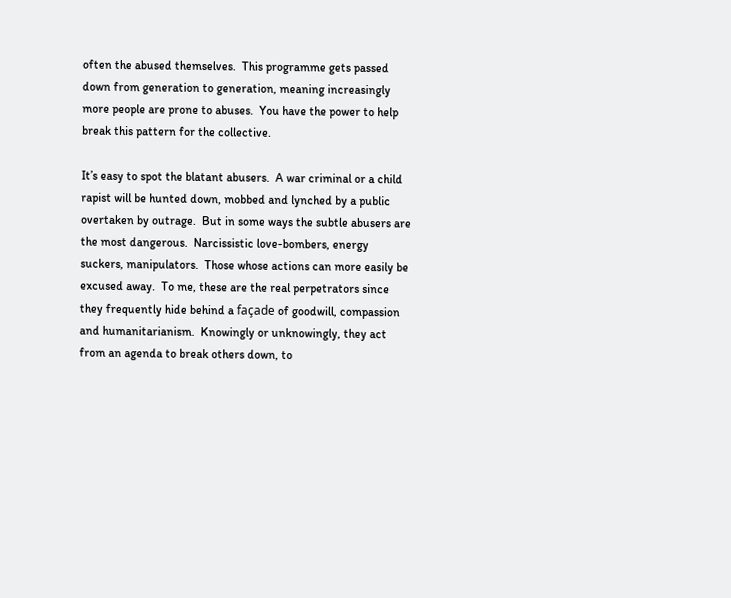often the abused themselves.  This programme gets passed down from generation to generation, meaning increasingly more people are prone to abuses.  You have the power to help break this pattern for the collective.

It’s easy to spot the blatant abusers.  A war criminal or a child rapist will be hunted down, mobbed and lynched by a public overtaken by outrage.  But in some ways the subtle abusers are the most dangerous.  Narcissistic love-bombers, energy suckers, manipulators.  Those whose actions can more easily be excused away.  To me, these are the real perpetrators since they frequently hide behind a façade of goodwill, compassion and humanitarianism.  Knowingly or unknowingly, they act from an agenda to break others down, to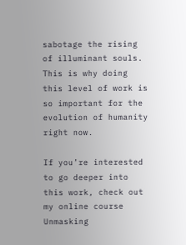sabotage the rising of illuminant souls.  This is why doing this level of work is so important for the evolution of humanity right now.

If you’re interested to go deeper into this work, check out my online course Unmasking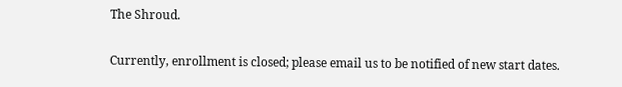The Shroud.

Currently, enrollment is closed; please email us to be notified of new start dates.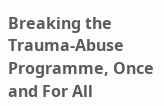Breaking the Trauma-Abuse Programme, Once and For All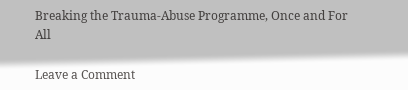Breaking the Trauma-Abuse Programme, Once and For All

Leave a Comment